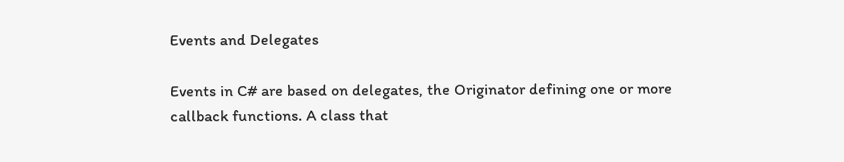Events and Delegates

Events in C# are based on delegates, the Originator defining one or more callback functions. A class that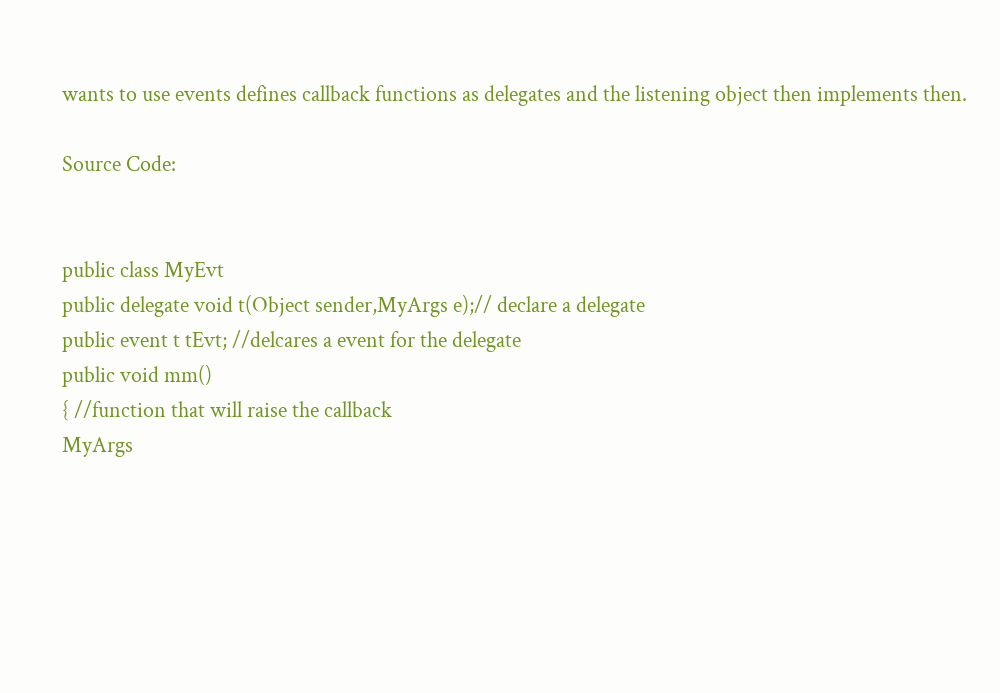wants to use events defines callback functions as delegates and the listening object then implements then.

Source Code:


public class MyEvt
public delegate void t(Object sender,MyArgs e);// declare a delegate
public event t tEvt; //delcares a event for the delegate
public void mm()
{ //function that will raise the callback
MyArgs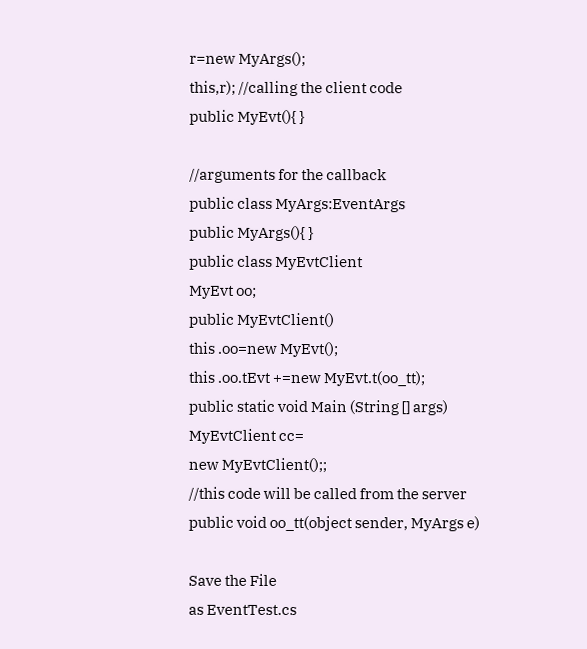r=new MyArgs();
this,r); //calling the client code
public MyEvt(){ }

//arguments for the callback
public class MyArgs:EventArgs
public MyArgs(){ }
public class MyEvtClient
MyEvt oo;
public MyEvtClient()
this .oo=new MyEvt();
this .oo.tEvt +=new MyEvt.t(oo_tt);
public static void Main (String [] args)
MyEvtClient cc=
new MyEvtClient();;
//this code will be called from the server
public void oo_tt(object sender, MyArgs e)

Save the File
as EventTest.cs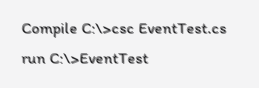Compile C:\>csc EventTest.cs
run C:\>EventTest